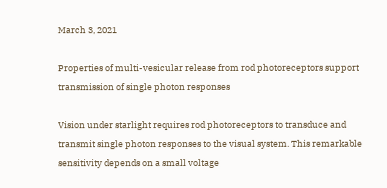March 3, 2021

Properties of multi-vesicular release from rod photoreceptors support transmission of single photon responses

Vision under starlight requires rod photoreceptors to transduce and transmit single photon responses to the visual system. This remarkable sensitivity depends on a small voltage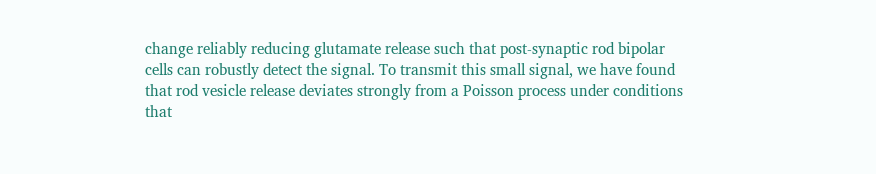change reliably reducing glutamate release such that post-synaptic rod bipolar cells can robustly detect the signal. To transmit this small signal, we have found that rod vesicle release deviates strongly from a Poisson process under conditions that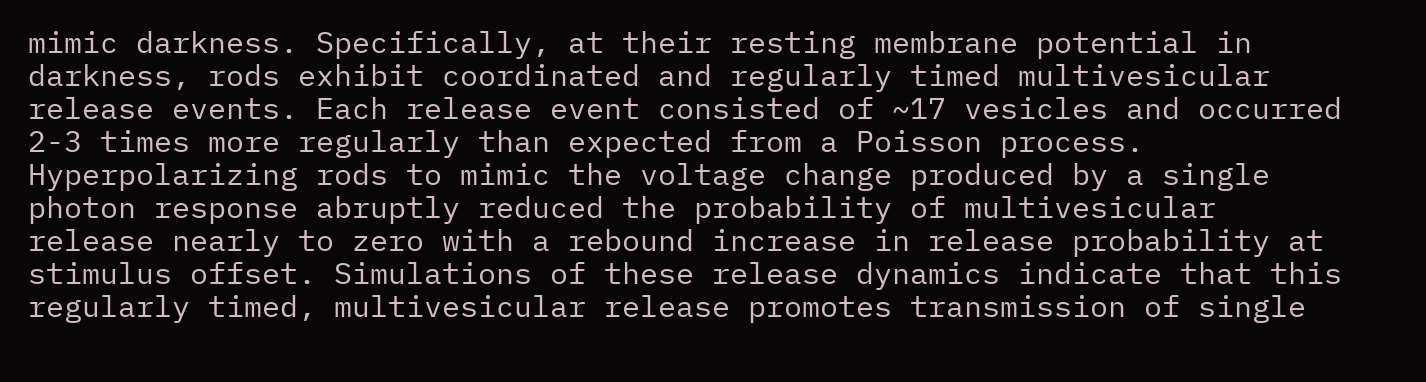mimic darkness. Specifically, at their resting membrane potential in darkness, rods exhibit coordinated and regularly timed multivesicular release events. Each release event consisted of ~17 vesicles and occurred 2-3 times more regularly than expected from a Poisson process. Hyperpolarizing rods to mimic the voltage change produced by a single photon response abruptly reduced the probability of multivesicular release nearly to zero with a rebound increase in release probability at stimulus offset. Simulations of these release dynamics indicate that this regularly timed, multivesicular release promotes transmission of single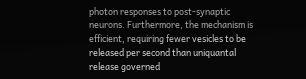photon responses to post-synaptic neurons. Furthermore, the mechanism is efficient, requiring fewer vesicles to be released per second than uniquantal release governed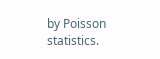by Poisson statistics.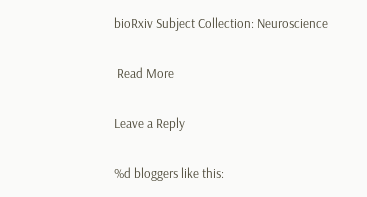bioRxiv Subject Collection: Neuroscience

 Read More

Leave a Reply

%d bloggers like this: